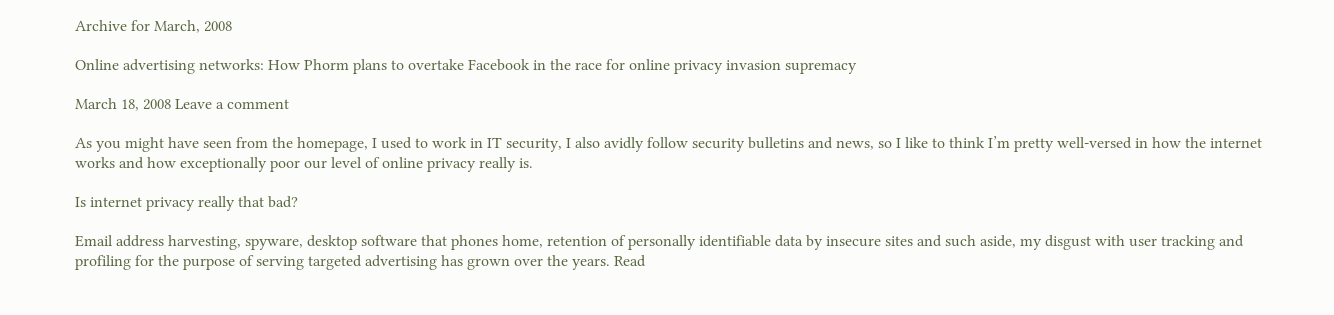Archive for March, 2008

Online advertising networks: How Phorm plans to overtake Facebook in the race for online privacy invasion supremacy

March 18, 2008 Leave a comment

As you might have seen from the homepage, I used to work in IT security, I also avidly follow security bulletins and news, so I like to think I’m pretty well-versed in how the internet works and how exceptionally poor our level of online privacy really is.

Is internet privacy really that bad?

Email address harvesting, spyware, desktop software that phones home, retention of personally identifiable data by insecure sites and such aside, my disgust with user tracking and profiling for the purpose of serving targeted advertising has grown over the years. Read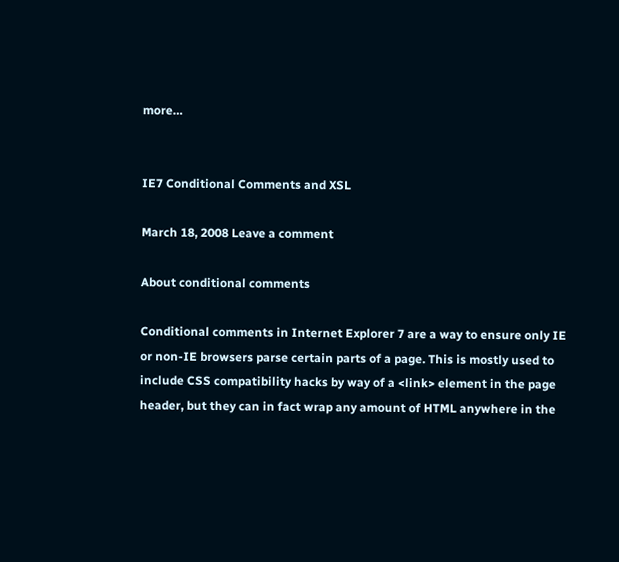more…


IE7 Conditional Comments and XSL

March 18, 2008 Leave a comment

About conditional comments

Conditional comments in Internet Explorer 7 are a way to ensure only IE or non-IE browsers parse certain parts of a page. This is mostly used to include CSS compatibility hacks by way of a <link> element in the page header, but they can in fact wrap any amount of HTML anywhere in the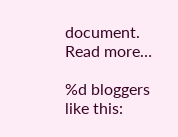document. Read more…

%d bloggers like this: